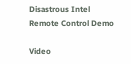Disastrous Intel Remote Control Demo

Video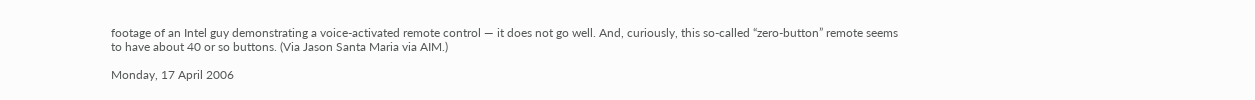footage of an Intel guy demonstrating a voice-activated remote control — it does not go well. And, curiously, this so-called “zero-button” remote seems to have about 40 or so buttons. (Via Jason Santa Maria via AIM.)

Monday, 17 April 2006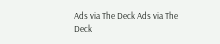Ads via The Deck Ads via The Deck